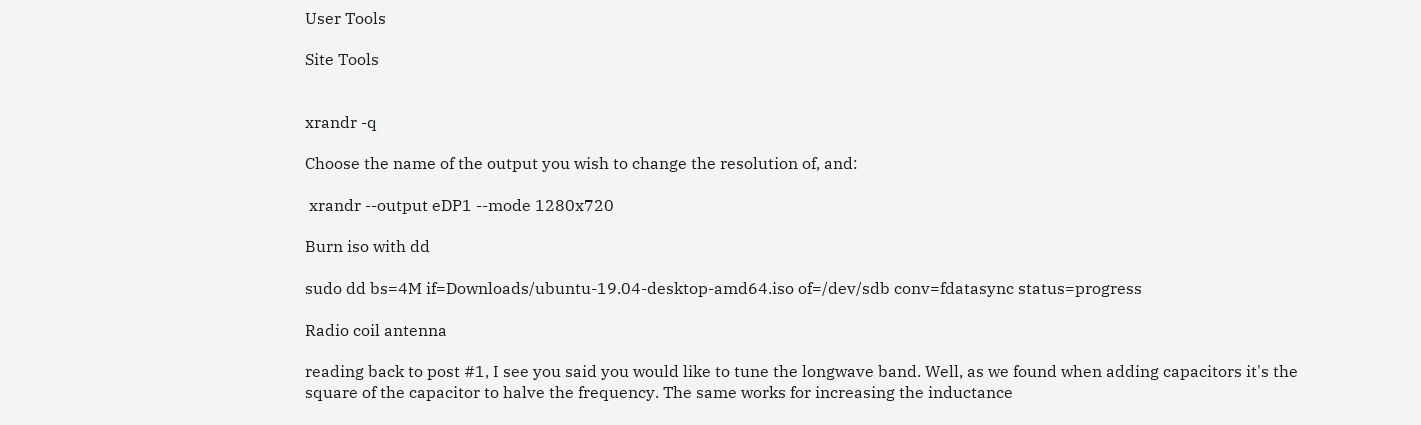User Tools

Site Tools


xrandr -q

Choose the name of the output you wish to change the resolution of, and:

 xrandr --output eDP1 --mode 1280x720

Burn iso with dd

sudo dd bs=4M if=Downloads/ubuntu-19.04-desktop-amd64.iso of=/dev/sdb conv=fdatasync status=progress

Radio coil antenna

reading back to post #1, I see you said you would like to tune the longwave band. Well, as we found when adding capacitors it's the square of the capacitor to halve the frequency. The same works for increasing the inductance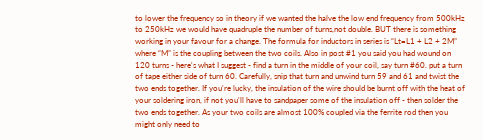to lower the frequency so in theory if we wanted the halve the low end frequency from 500kHz to 250kHz we would have quadruple the number of turns,not double. BUT there is something working in your favour for a change. The formula for inductors in series is “Lt=L1 + L2 + 2M” where “M” is the coupling between the two coils. Also in post #1 you said you had wound on 120 turns - here's what I suggest - find a turn in the middle of your coil, say turn #60. put a turn of tape either side of turn 60. Carefully, snip that turn and unwind turn 59 and 61 and twist the two ends together. If you're lucky, the insulation of the wire should be burnt off with the heat of your soldering iron, if not you'll have to sandpaper some of the insulation off - then solder the two ends together. As your two coils are almost 100% coupled via the ferrite rod then you might only need to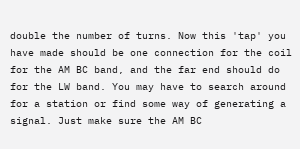double the number of turns. Now this 'tap' you have made should be one connection for the coil for the AM BC band, and the far end should do for the LW band. You may have to search around for a station or find some way of generating a signal. Just make sure the AM BC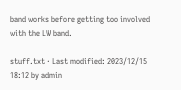band works before getting too involved with the LW band.

stuff.txt · Last modified: 2023/12/15 18:12 by admin